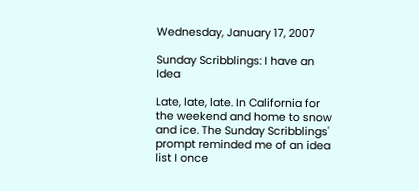Wednesday, January 17, 2007

Sunday Scribblings: I have an Idea

Late, late, late. In California for the weekend and home to snow and ice. The Sunday Scribblings' prompt reminded me of an idea list I once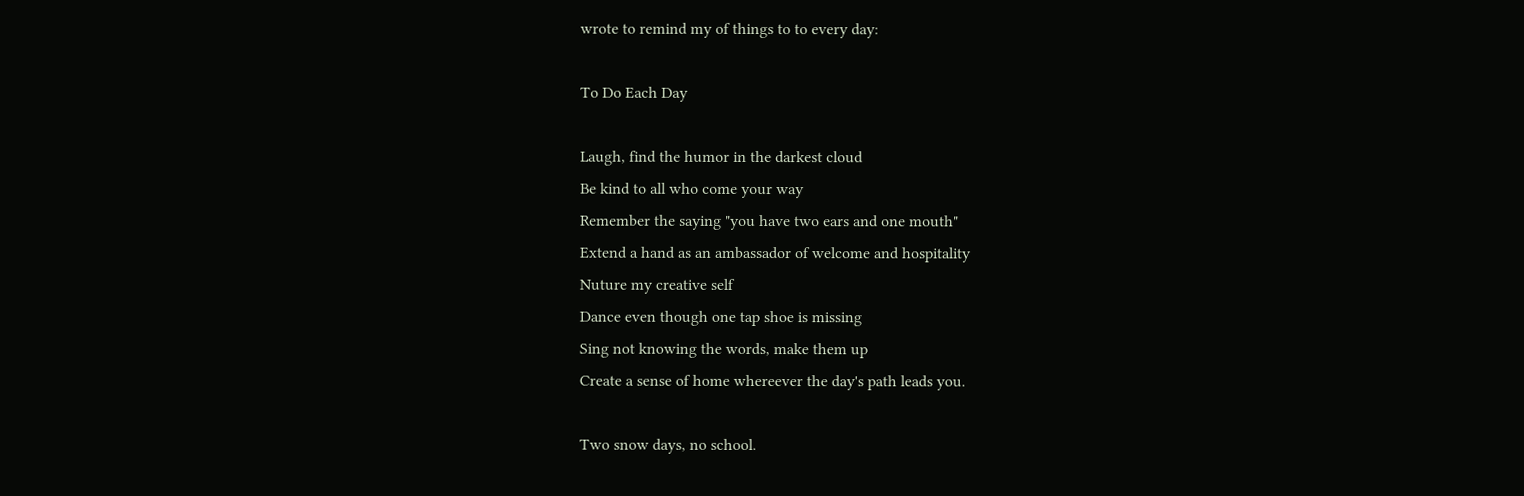wrote to remind my of things to to every day:

To Do Each Day

Laugh, find the humor in the darkest cloud
Be kind to all who come your way
Remember the saying "you have two ears and one mouth"
Extend a hand as an ambassador of welcome and hospitality
Nuture my creative self
Dance even though one tap shoe is missing
Sing not knowing the words, make them up
Create a sense of home whereever the day's path leads you.

Two snow days, no school.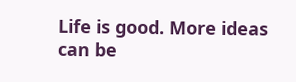Life is good. More ideas can be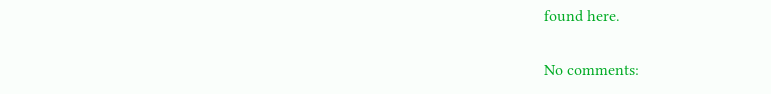found here.

No comments: